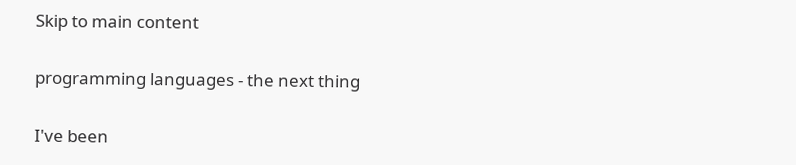Skip to main content

programming languages - the next thing

I've been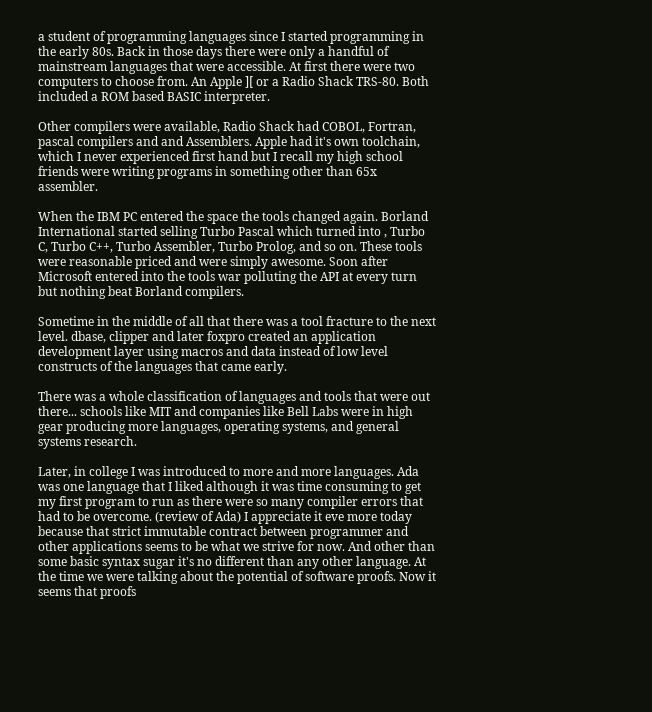a student of programming languages since I started programming in the early 80s. Back in those days there were only a handful of mainstream languages that were accessible. At first there were two computers to choose from. An Apple ][ or a Radio Shack TRS-80. Both included a ROM based BASIC interpreter.

Other compilers were available, Radio Shack had COBOL, Fortran, pascal compilers and and Assemblers. Apple had it's own toolchain, which I never experienced first hand but I recall my high school friends were writing programs in something other than 65x assembler.

When the IBM PC entered the space the tools changed again. Borland International started selling Turbo Pascal which turned into , Turbo C, Turbo C++, Turbo Assembler, Turbo Prolog, and so on. These tools were reasonable priced and were simply awesome. Soon after Microsoft entered into the tools war polluting the API at every turn but nothing beat Borland compilers.

Sometime in the middle of all that there was a tool fracture to the next level. dbase, clipper and later foxpro created an application development layer using macros and data instead of low level constructs of the languages that came early.

There was a whole classification of languages and tools that were out there... schools like MIT and companies like Bell Labs were in high gear producing more languages, operating systems, and general systems research.

Later, in college I was introduced to more and more languages. Ada was one language that I liked although it was time consuming to get my first program to run as there were so many compiler errors that had to be overcome. (review of Ada) I appreciate it eve more today because that strict immutable contract between programmer and other applications seems to be what we strive for now. And other than some basic syntax sugar it's no different than any other language. At the time we were talking about the potential of software proofs. Now it seems that proofs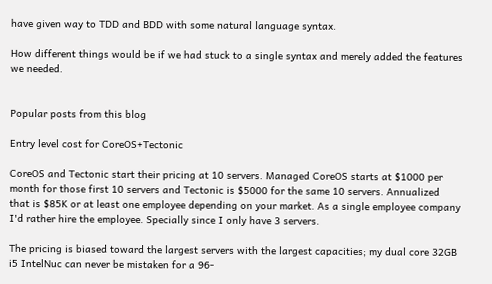have given way to TDD and BDD with some natural language syntax.

How different things would be if we had stuck to a single syntax and merely added the features we needed.


Popular posts from this blog

Entry level cost for CoreOS+Tectonic

CoreOS and Tectonic start their pricing at 10 servers. Managed CoreOS starts at $1000 per month for those first 10 servers and Tectonic is $5000 for the same 10 servers. Annualized that is $85K or at least one employee depending on your market. As a single employee company I'd rather hire the employee. Specially since I only have 3 servers.

The pricing is biased toward the largest servers with the largest capacities; my dual core 32GB i5 IntelNuc can never be mistaken for a 96-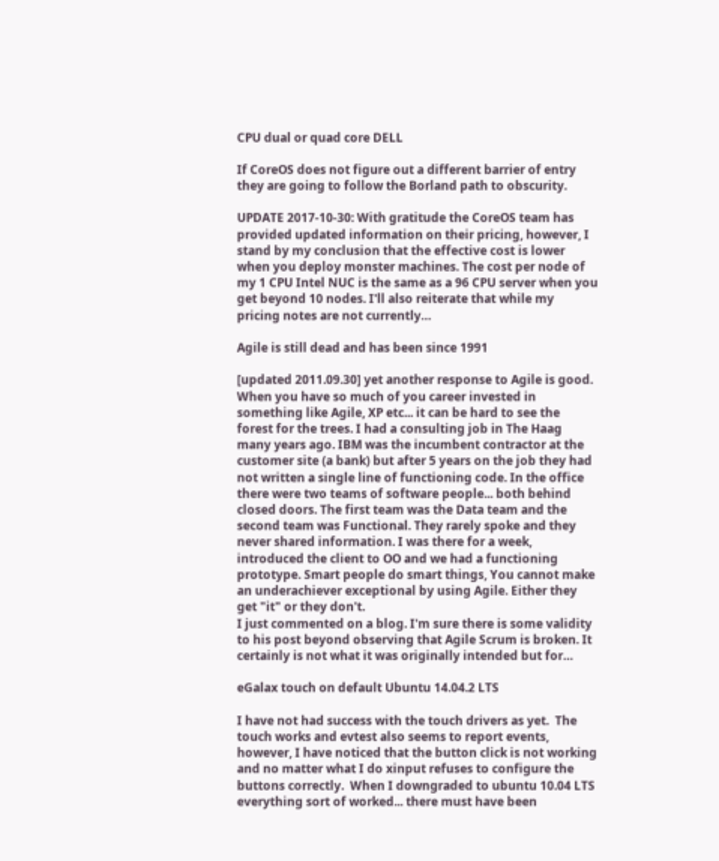CPU dual or quad core DELL

If CoreOS does not figure out a different barrier of entry they are going to follow the Borland path to obscurity.

UPDATE 2017-10-30: With gratitude the CoreOS team has provided updated information on their pricing, however, I stand by my conclusion that the effective cost is lower when you deploy monster machines. The cost per node of my 1 CPU Intel NUC is the same as a 96 CPU server when you get beyond 10 nodes. I'll also reiterate that while my pricing notes are not currently…

Agile is still dead and has been since 1991

[updated 2011.09.30] yet another response to Agile is good.
When you have so much of you career invested in something like Agile, XP etc... it can be hard to see the forest for the trees. I had a consulting job in The Haag many years ago. IBM was the incumbent contractor at the customer site (a bank) but after 5 years on the job they had not written a single line of functioning code. In the office there were two teams of software people... both behind closed doors. The first team was the Data team and the second team was Functional. They rarely spoke and they never shared information. I was there for a week, introduced the client to OO and we had a functioning prototype. Smart people do smart things, You cannot make an underachiever exceptional by using Agile. Either they get "it" or they don't.
I just commented on a blog. I'm sure there is some validity to his post beyond observing that Agile Scrum is broken. It certainly is not what it was originally intended but for…

eGalax touch on default Ubuntu 14.04.2 LTS

I have not had success with the touch drivers as yet.  The touch works and evtest also seems to report events, however, I have noticed that the button click is not working and no matter what I do xinput refuses to configure the buttons correctly.  When I downgraded to ubuntu 10.04 LTS everything sort of worked... there must have been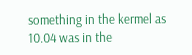something in the kermel as 10.04 was in the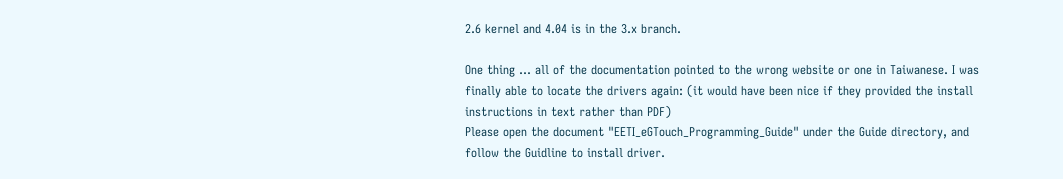2.6 kernel and 4.04 is in the 3.x branch.

One thing ... all of the documentation pointed to the wrong website or one in Taiwanese. I was finally able to locate the drivers again: (it would have been nice if they provided the install instructions in text rather than PDF)
Please open the document "EETI_eGTouch_Programming_Guide" under the Guide directory, and follow the Guidline to install driver.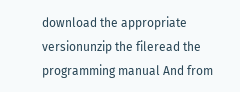download the appropriate versionunzip the fileread the programming manual And from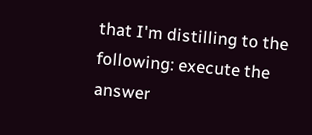that I'm distilling to the following: execute the answer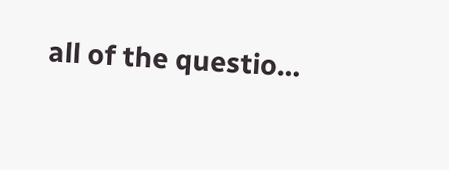all of the questio…